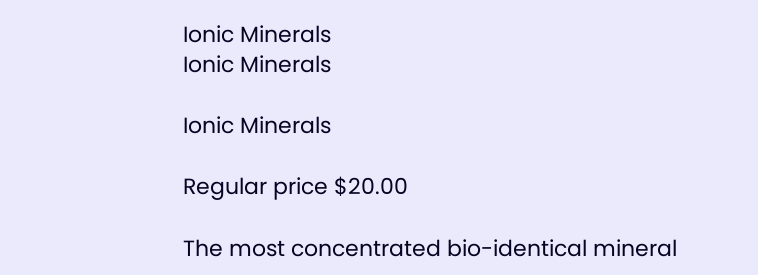Ionic Minerals
Ionic Minerals

Ionic Minerals

Regular price $20.00

The most concentrated bio-identical mineral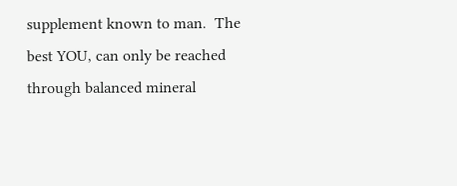supplement known to man.  The best YOU, can only be reached through balanced mineral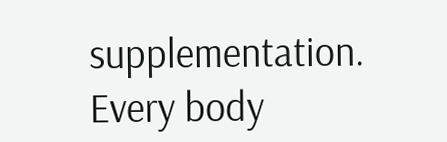supplementation.  Every body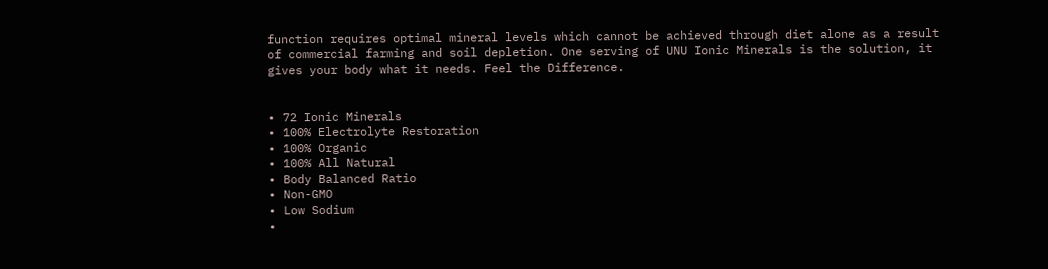function requires optimal mineral levels which cannot be achieved through diet alone as a result of commercial farming and soil depletion. One serving of UNU Ionic Minerals is the solution, it gives your body what it needs. Feel the Difference.


∙ 72 Ionic Minerals
∙ 100% Electrolyte Restoration
∙ 100% Organic
∙ 100% All Natural
∙ Body Balanced Ratio
∙ Non-GMO
∙ Low Sodium
∙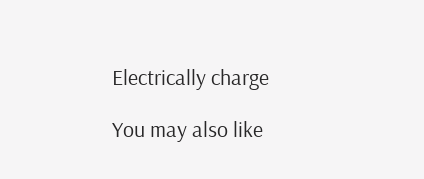Electrically charge

You may also like